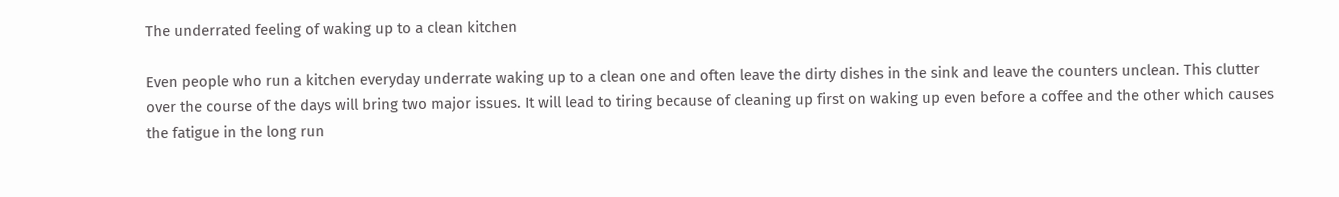The underrated feeling of waking up to a clean kitchen

Even people who run a kitchen everyday underrate waking up to a clean one and often leave the dirty dishes in the sink and leave the counters unclean. This clutter over the course of the days will bring two major issues. It will lead to tiring because of cleaning up first on waking up even before a coffee and the other which causes the fatigue in the long run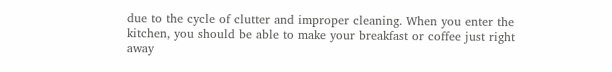due to the cycle of clutter and improper cleaning. When you enter the kitchen, you should be able to make your breakfast or coffee just right away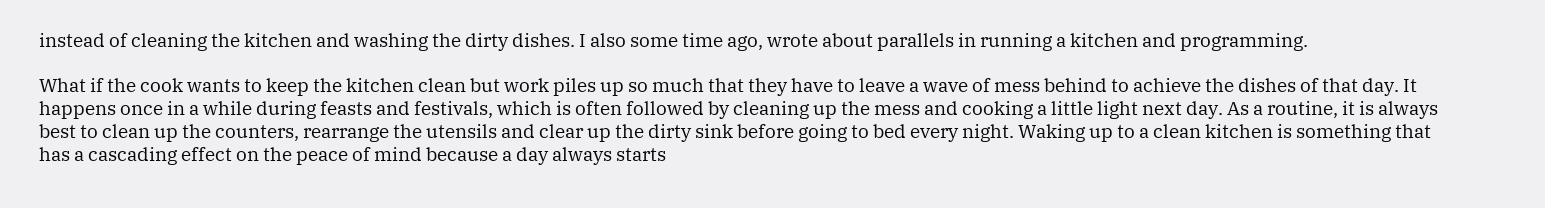instead of cleaning the kitchen and washing the dirty dishes. I also some time ago, wrote about parallels in running a kitchen and programming.

What if the cook wants to keep the kitchen clean but work piles up so much that they have to leave a wave of mess behind to achieve the dishes of that day. It happens once in a while during feasts and festivals, which is often followed by cleaning up the mess and cooking a little light next day. As a routine, it is always best to clean up the counters, rearrange the utensils and clear up the dirty sink before going to bed every night. Waking up to a clean kitchen is something that has a cascading effect on the peace of mind because a day always starts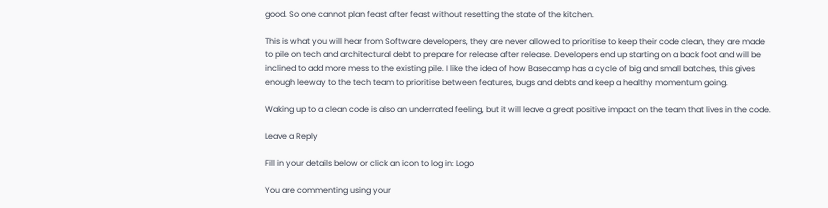good. So one cannot plan feast after feast without resetting the state of the kitchen.

This is what you will hear from Software developers, they are never allowed to prioritise to keep their code clean, they are made to pile on tech and architectural debt to prepare for release after release. Developers end up starting on a back foot and will be inclined to add more mess to the existing pile. I like the idea of how Basecamp has a cycle of big and small batches, this gives enough leeway to the tech team to prioritise between features, bugs and debts and keep a healthy momentum going.

Waking up to a clean code is also an underrated feeling, but it will leave a great positive impact on the team that lives in the code.

Leave a Reply

Fill in your details below or click an icon to log in: Logo

You are commenting using your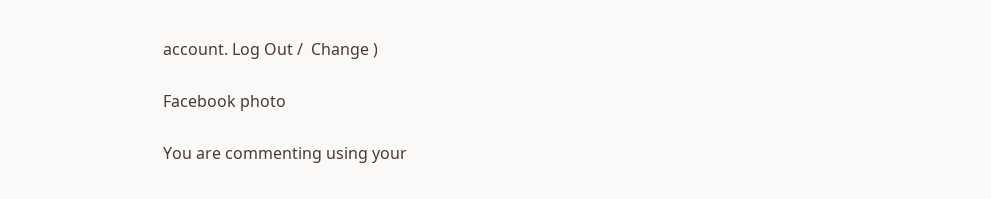account. Log Out /  Change )

Facebook photo

You are commenting using your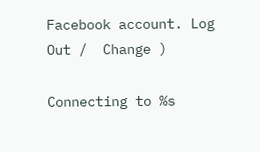Facebook account. Log Out /  Change )

Connecting to %s